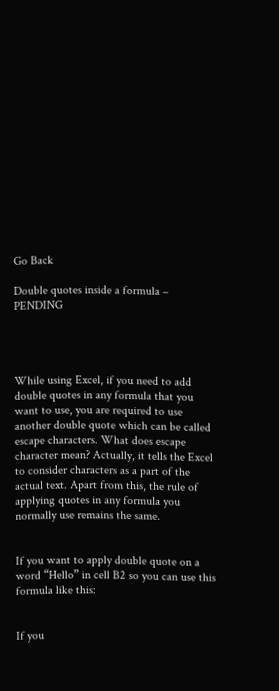Go Back

Double quotes inside a formula – PENDING




While using Excel, if you need to add double quotes in any formula that you want to use, you are required to use another double quote which can be called escape characters. What does escape character mean? Actually, it tells the Excel to consider characters as a part of the actual text. Apart from this, the rule of applying quotes in any formula you normally use remains the same.


If you want to apply double quote on a word “Hello” in cell B2 so you can use this formula like this:


If you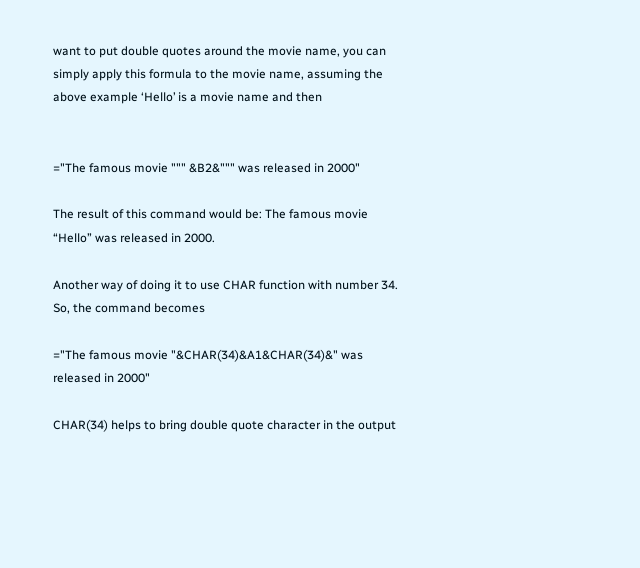want to put double quotes around the movie name, you can simply apply this formula to the movie name, assuming the above example ‘Hello’ is a movie name and then


="The famous movie """ &B2&""" was released in 2000"

The result of this command would be: The famous movie “Hello” was released in 2000.

Another way of doing it to use CHAR function with number 34. So, the command becomes

="The famous movie "&CHAR(34)&A1&CHAR(34)&" was released in 2000"

CHAR(34) helps to bring double quote character in the output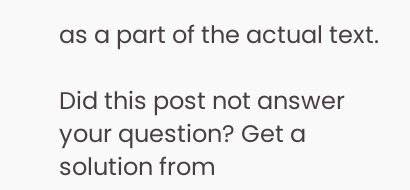as a part of the actual text.

Did this post not answer your question? Get a solution from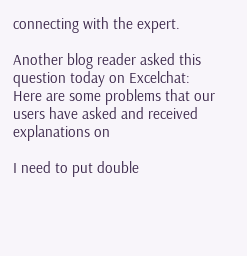connecting with the expert.

Another blog reader asked this question today on Excelchat:
Here are some problems that our users have asked and received explanations on

I need to put double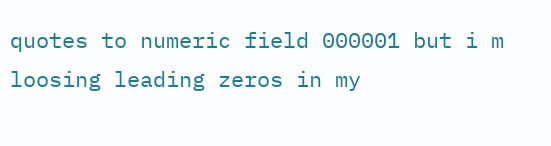quotes to numeric field 000001 but i m loosing leading zeros in my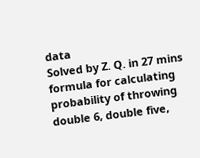data
Solved by Z. Q. in 27 mins
formula for calculating probability of throwing double 6, double five,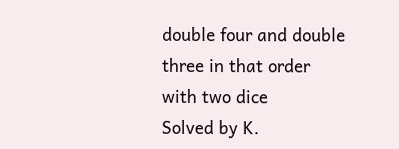double four and double three in that order with two dice
Solved by K.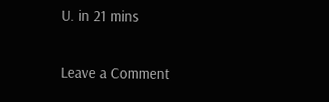U. in 21 mins

Leave a Comment